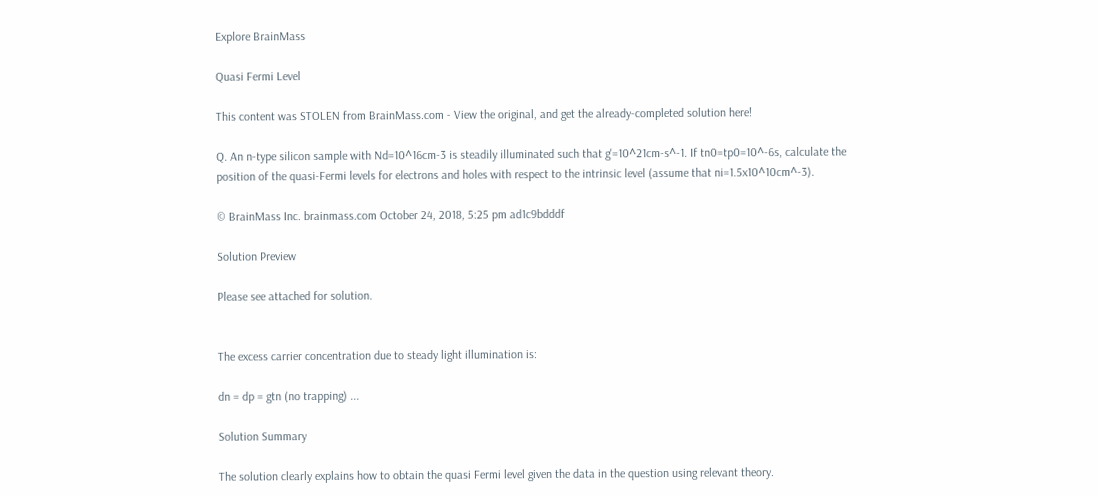Explore BrainMass

Quasi Fermi Level

This content was STOLEN from BrainMass.com - View the original, and get the already-completed solution here!

Q. An n-type silicon sample with Nd=10^16cm-3 is steadily illuminated such that g'=10^21cm-s^-1. If tn0=tp0=10^-6s, calculate the position of the quasi-Fermi levels for electrons and holes with respect to the intrinsic level (assume that ni=1.5x10^10cm^-3).

© BrainMass Inc. brainmass.com October 24, 2018, 5:25 pm ad1c9bdddf

Solution Preview

Please see attached for solution.


The excess carrier concentration due to steady light illumination is:

dn = dp = gtn (no trapping) ...

Solution Summary

The solution clearly explains how to obtain the quasi Fermi level given the data in the question using relevant theory.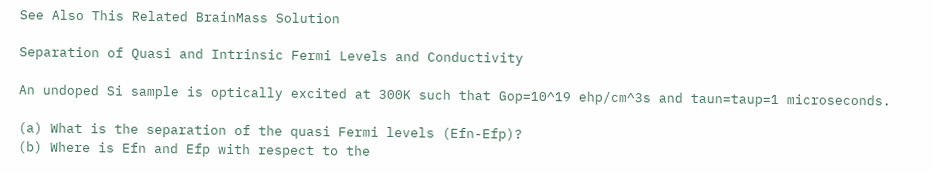See Also This Related BrainMass Solution

Separation of Quasi and Intrinsic Fermi Levels and Conductivity

An undoped Si sample is optically excited at 300K such that Gop=10^19 ehp/cm^3s and taun=taup=1 microseconds.

(a) What is the separation of the quasi Fermi levels (Efn-Efp)?
(b) Where is Efn and Efp with respect to the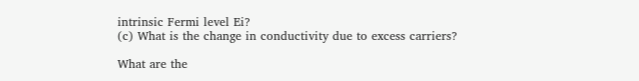intrinsic Fermi level Ei?
(c) What is the change in conductivity due to excess carriers?

What are the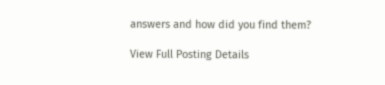answers and how did you find them?

View Full Posting Details